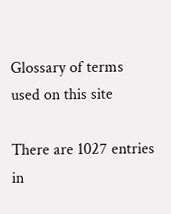Glossary of terms used on this site

There are 1027 entries in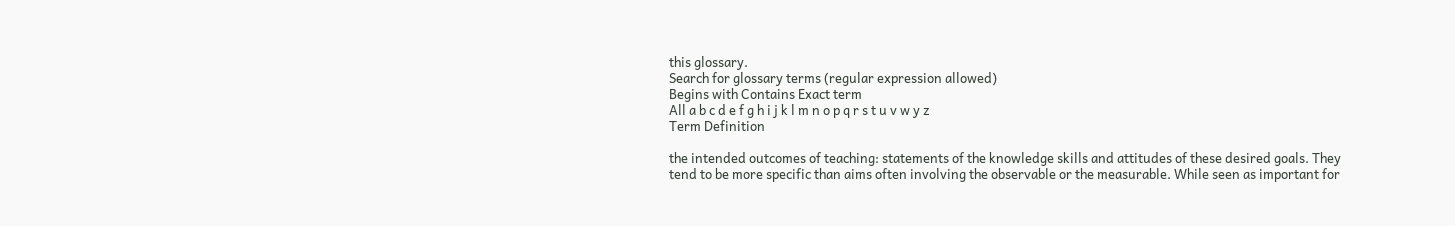this glossary.
Search for glossary terms (regular expression allowed)
Begins with Contains Exact term
All a b c d e f g h i j k l m n o p q r s t u v w y z
Term Definition

the intended outcomes of teaching: statements of the knowledge skills and attitudes of these desired goals. They tend to be more specific than aims often involving the observable or the measurable. While seen as important for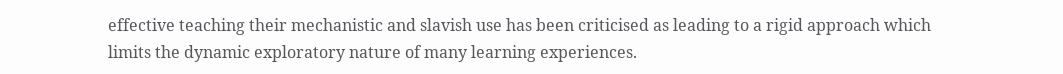effective teaching their mechanistic and slavish use has been criticised as leading to a rigid approach which limits the dynamic exploratory nature of many learning experiences.